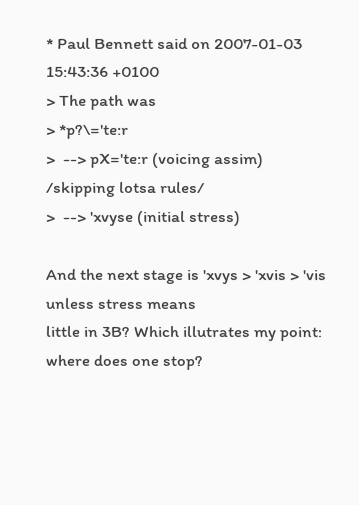* Paul Bennett said on 2007-01-03 15:43:36 +0100
> The path was
> *p?\='te:r
>  --> pX='te:r (voicing assim)
/skipping lotsa rules/
>  --> 'xvyse (initial stress)

And the next stage is 'xvys > 'xvis > 'vis unless stress means
little in 3B? Which illutrates my point: where does one stop?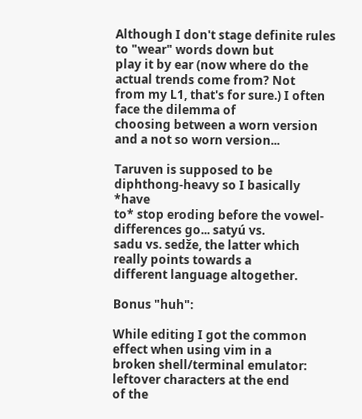Although I don't stage definite rules to "wear" words down but
play it by ear (now where do the actual trends come from? Not
from my L1, that's for sure.) I often face the dilemma of
choosing between a worn version and a not so worn version...

Taruven is supposed to be diphthong-heavy so I basically *have
to* stop eroding before the vowel-differences go... satyú vs.
sadu vs. sedže, the latter which really points towards a
different language altogether.

Bonus "huh":

While editing I got the common effect when using vim in a
broken shell/terminal emulator: leftover characters at the end
of the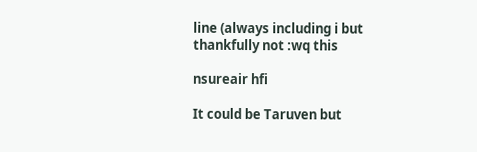line (always including i but thankfully not :wq this

nsureair hfi

It could be Taruven but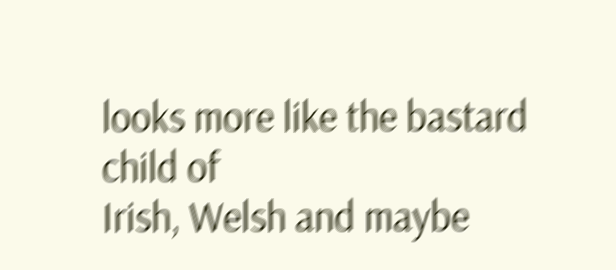looks more like the bastard child of
Irish, Welsh and maybe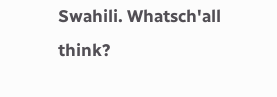Swahili. Whatsch'all think?